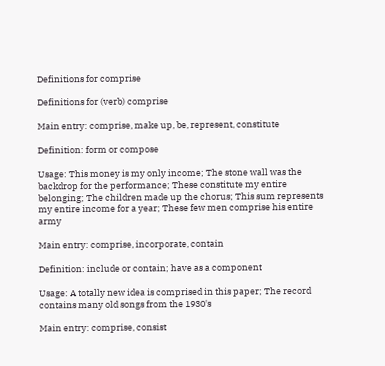Definitions for comprise

Definitions for (verb) comprise

Main entry: comprise, make up, be, represent, constitute

Definition: form or compose

Usage: This money is my only income; The stone wall was the backdrop for the performance; These constitute my entire belonging; The children made up the chorus; This sum represents my entire income for a year; These few men comprise his entire army

Main entry: comprise, incorporate, contain

Definition: include or contain; have as a component

Usage: A totally new idea is comprised in this paper; The record contains many old songs from the 1930's

Main entry: comprise, consist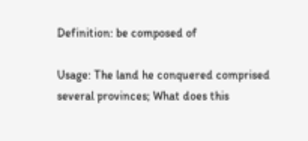Definition: be composed of

Usage: The land he conquered comprised several provinces; What does this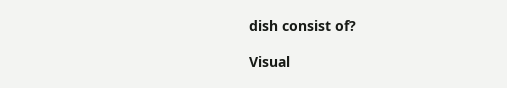dish consist of?

Visual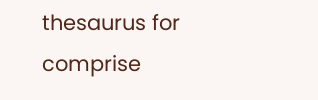thesaurus for comprise